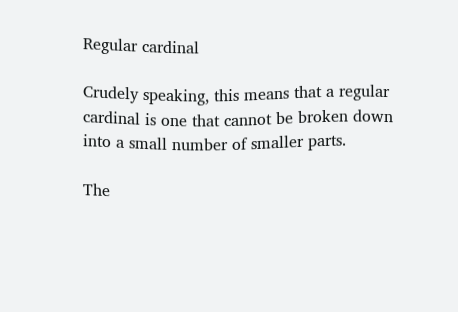Regular cardinal

Crudely speaking, this means that a regular cardinal is one that cannot be broken down into a small number of smaller parts.

The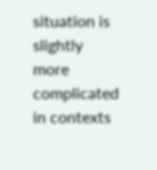situation is slightly more complicated in contexts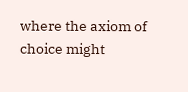where the axiom of choice might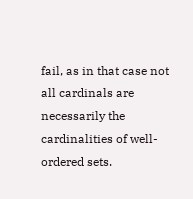fail, as in that case not all cardinals are necessarily the cardinalities of well-ordered sets.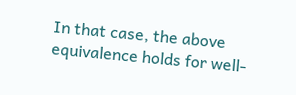In that case, the above equivalence holds for well-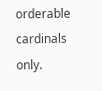orderable cardinals only.